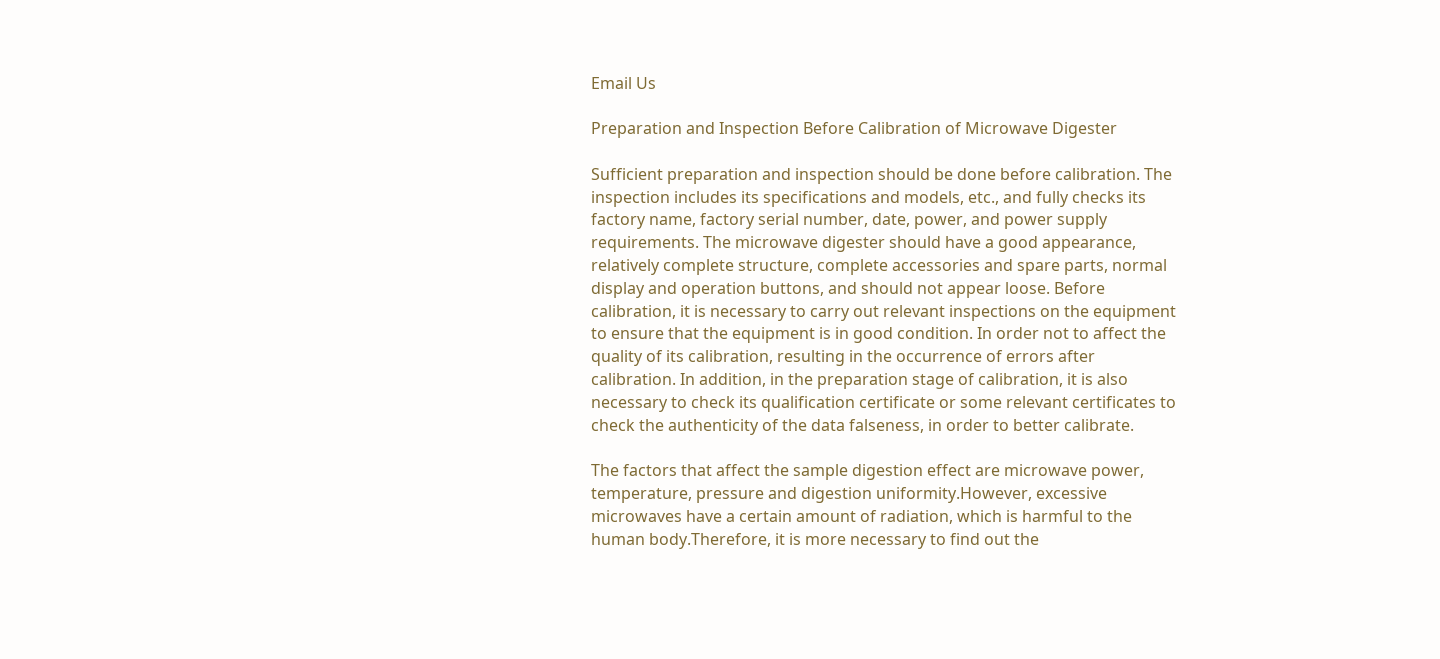Email Us

Preparation and Inspection Before Calibration of Microwave Digester

Sufficient preparation and inspection should be done before calibration. The inspection includes its specifications and models, etc., and fully checks its factory name, factory serial number, date, power, and power supply requirements. The microwave digester should have a good appearance, relatively complete structure, complete accessories and spare parts, normal display and operation buttons, and should not appear loose. Before calibration, it is necessary to carry out relevant inspections on the equipment to ensure that the equipment is in good condition. In order not to affect the quality of its calibration, resulting in the occurrence of errors after calibration. In addition, in the preparation stage of calibration, it is also necessary to check its qualification certificate or some relevant certificates to check the authenticity of the data falseness, in order to better calibrate.

The factors that affect the sample digestion effect are microwave power, temperature, pressure and digestion uniformity.However, excessive microwaves have a certain amount of radiation, which is harmful to the human body.Therefore, it is more necessary to find out the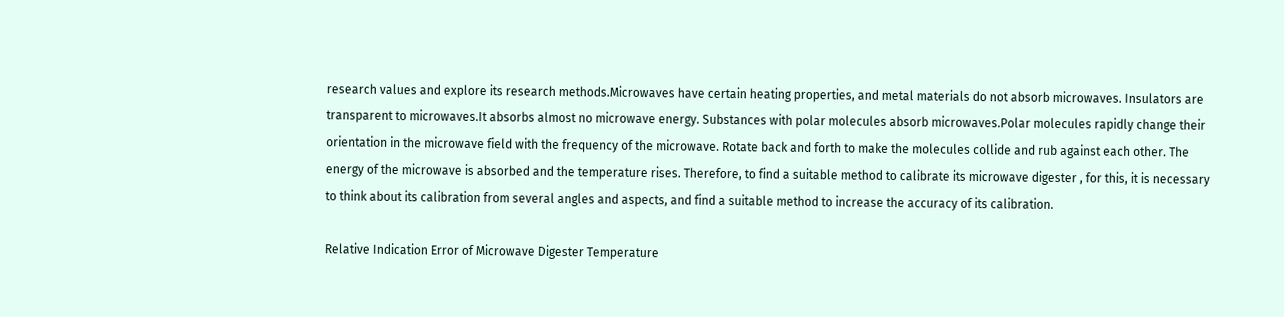research values and explore its research methods.Microwaves have certain heating properties, and metal materials do not absorb microwaves. Insulators are transparent to microwaves.It absorbs almost no microwave energy. Substances with polar molecules absorb microwaves.Polar molecules rapidly change their orientation in the microwave field with the frequency of the microwave. Rotate back and forth to make the molecules collide and rub against each other. The energy of the microwave is absorbed and the temperature rises. Therefore, to find a suitable method to calibrate its microwave digester , for this, it is necessary to think about its calibration from several angles and aspects, and find a suitable method to increase the accuracy of its calibration.

Relative Indication Error of Microwave Digester Temperature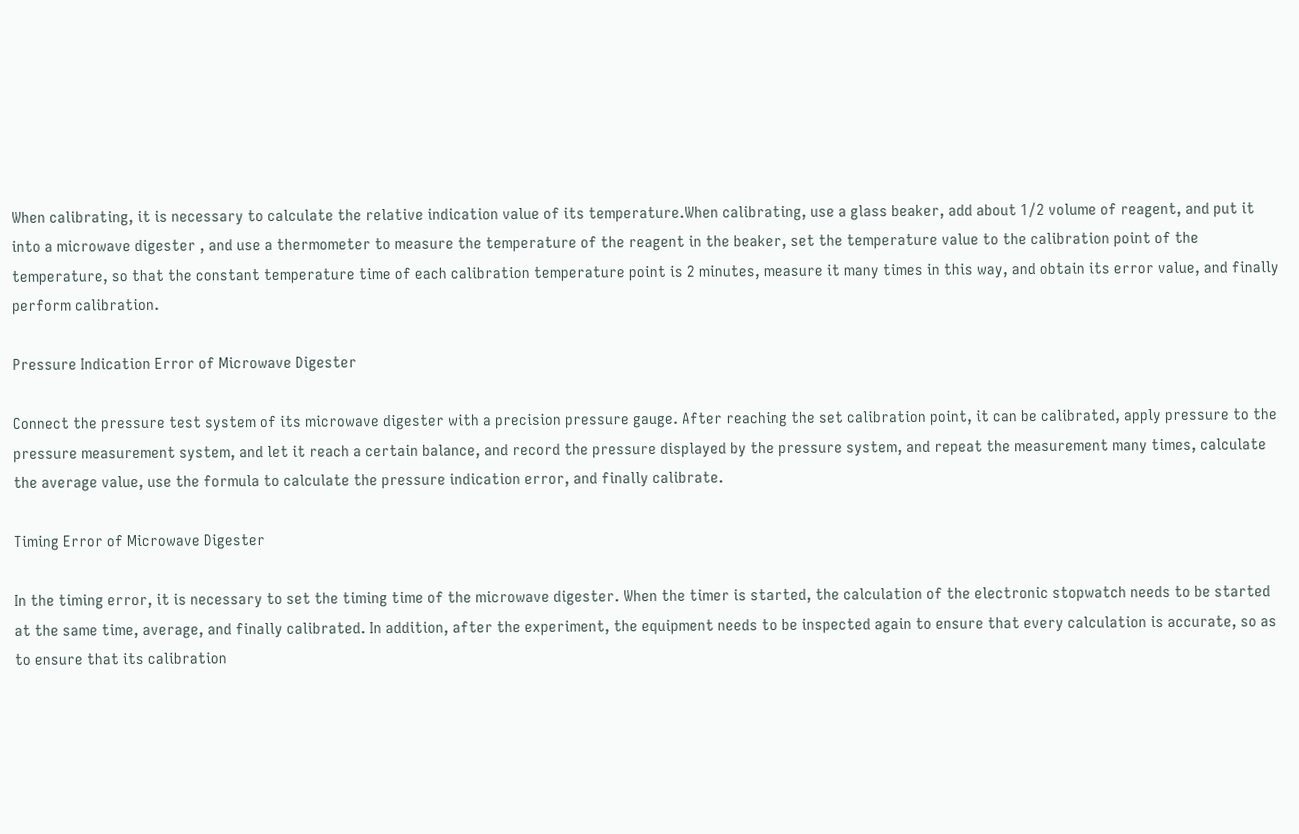When calibrating, it is necessary to calculate the relative indication value of its temperature.When calibrating, use a glass beaker, add about 1/2 volume of reagent, and put it into a microwave digester , and use a thermometer to measure the temperature of the reagent in the beaker, set the temperature value to the calibration point of the temperature, so that the constant temperature time of each calibration temperature point is 2 minutes, measure it many times in this way, and obtain its error value, and finally perform calibration.

Pressure Indication Error of Microwave Digester

Connect the pressure test system of its microwave digester with a precision pressure gauge. After reaching the set calibration point, it can be calibrated, apply pressure to the pressure measurement system, and let it reach a certain balance, and record the pressure displayed by the pressure system, and repeat the measurement many times, calculate the average value, use the formula to calculate the pressure indication error, and finally calibrate.

Timing Error of Microwave Digester

In the timing error, it is necessary to set the timing time of the microwave digester. When the timer is started, the calculation of the electronic stopwatch needs to be started at the same time, average, and finally calibrated. In addition, after the experiment, the equipment needs to be inspected again to ensure that every calculation is accurate, so as to ensure that its calibration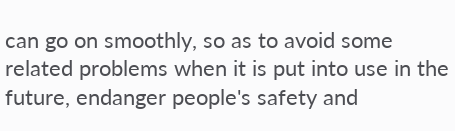can go on smoothly, so as to avoid some related problems when it is put into use in the future, endanger people's safety and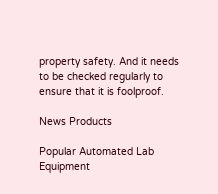property safety. And it needs to be checked regularly to ensure that it is foolproof.

News Products

Popular Automated Lab Equipment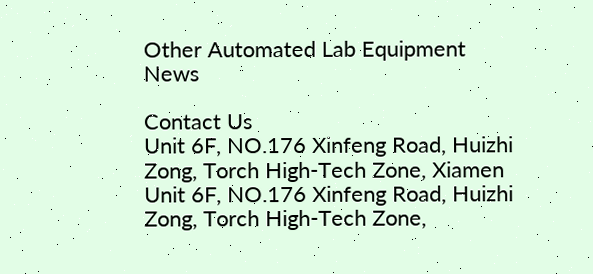Other Automated Lab Equipment News

Contact Us
Unit 6F, NO.176 Xinfeng Road, Huizhi Zong, Torch High-Tech Zone, Xiamen
Unit 6F, NO.176 Xinfeng Road, Huizhi Zong, Torch High-Tech Zone,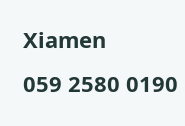Xiamen
059 2580 0190